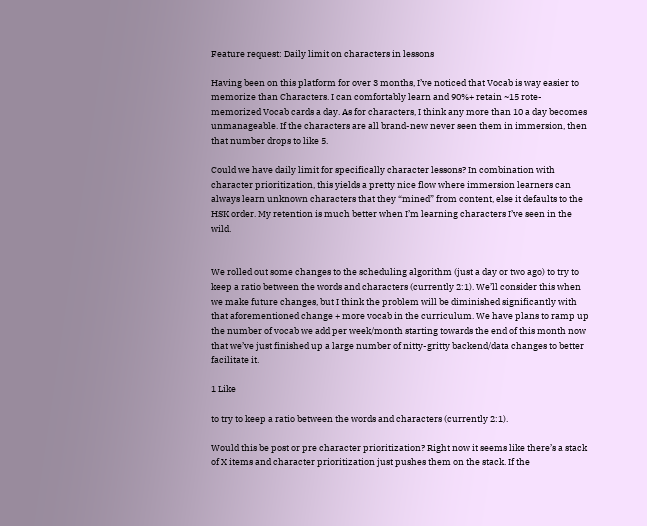Feature request: Daily limit on characters in lessons

Having been on this platform for over 3 months, I’ve noticed that Vocab is way easier to memorize than Characters. I can comfortably learn and 90%+ retain ~15 rote-memorized Vocab cards a day. As for characters, I think any more than 10 a day becomes unmanageable. If the characters are all brand-new never seen them in immersion, then that number drops to like 5.

Could we have daily limit for specifically character lessons? In combination with character prioritization, this yields a pretty nice flow where immersion learners can always learn unknown characters that they “mined” from content, else it defaults to the HSK order. My retention is much better when I’m learning characters I’ve seen in the wild.


We rolled out some changes to the scheduling algorithm (just a day or two ago) to try to keep a ratio between the words and characters (currently 2:1). We’ll consider this when we make future changes, but I think the problem will be diminished significantly with that aforementioned change + more vocab in the curriculum. We have plans to ramp up the number of vocab we add per week/month starting towards the end of this month now that we’ve just finished up a large number of nitty-gritty backend/data changes to better facilitate it.

1 Like

to try to keep a ratio between the words and characters (currently 2:1).

Would this be post or pre character prioritization? Right now it seems like there’s a stack of X items and character prioritization just pushes them on the stack. If the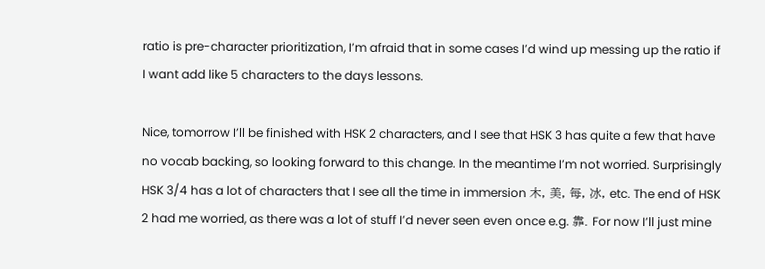ratio is pre-character prioritization, I’m afraid that in some cases I’d wind up messing up the ratio if I want add like 5 characters to the days lessons.

Nice, tomorrow I’ll be finished with HSK 2 characters, and I see that HSK 3 has quite a few that have no vocab backing, so looking forward to this change. In the meantime I’m not worried. Surprisingly HSK 3/4 has a lot of characters that I see all the time in immersion 木, 美, 每, 冰, etc. The end of HSK 2 had me worried, as there was a lot of stuff I’d never seen even once e.g. 靠. For now I’ll just mine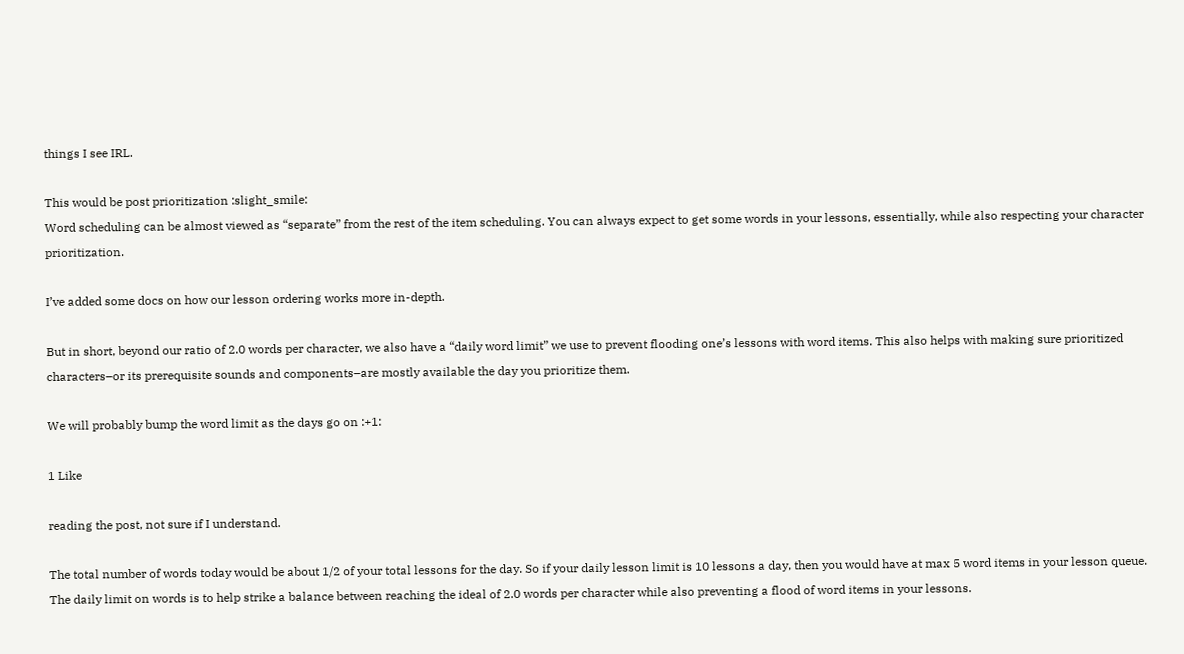things I see IRL.

This would be post prioritization :slight_smile:
Word scheduling can be almost viewed as “separate” from the rest of the item scheduling. You can always expect to get some words in your lessons, essentially, while also respecting your character prioritization.

I’ve added some docs on how our lesson ordering works more in-depth.

But in short, beyond our ratio of 2.0 words per character, we also have a “daily word limit” we use to prevent flooding one’s lessons with word items. This also helps with making sure prioritized characters–or its prerequisite sounds and components–are mostly available the day you prioritize them.

We will probably bump the word limit as the days go on :+1:

1 Like

reading the post, not sure if I understand.

The total number of words today would be about 1/2 of your total lessons for the day. So if your daily lesson limit is 10 lessons a day, then you would have at max 5 word items in your lesson queue.
The daily limit on words is to help strike a balance between reaching the ideal of 2.0 words per character while also preventing a flood of word items in your lessons.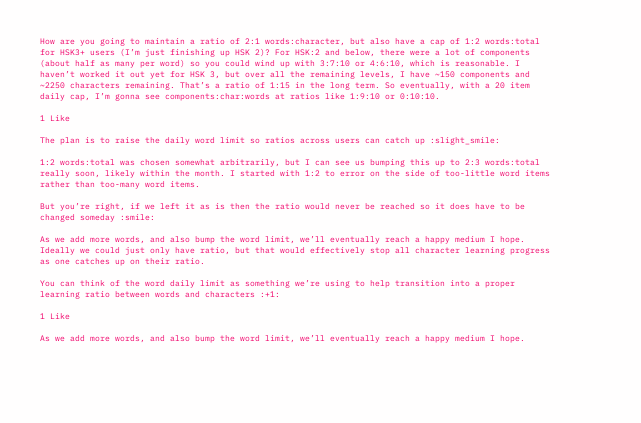How are you going to maintain a ratio of 2:1 words:character, but also have a cap of 1:2 words:total for HSK3+ users (I’m just finishing up HSK 2)? For HSK:2 and below, there were a lot of components (about half as many per word) so you could wind up with 3:7:10 or 4:6:10, which is reasonable. I haven’t worked it out yet for HSK 3, but over all the remaining levels, I have ~150 components and ~2250 characters remaining. That’s a ratio of 1:15 in the long term. So eventually, with a 20 item daily cap, I’m gonna see components:char:words at ratios like 1:9:10 or 0:10:10.

1 Like

The plan is to raise the daily word limit so ratios across users can catch up :slight_smile:

1:2 words:total was chosen somewhat arbitrarily, but I can see us bumping this up to 2:3 words:total really soon, likely within the month. I started with 1:2 to error on the side of too-little word items rather than too-many word items.

But you’re right, if we left it as is then the ratio would never be reached so it does have to be changed someday :smile:

As we add more words, and also bump the word limit, we’ll eventually reach a happy medium I hope. Ideally we could just only have ratio, but that would effectively stop all character learning progress as one catches up on their ratio.

You can think of the word daily limit as something we’re using to help transition into a proper learning ratio between words and characters :+1:

1 Like

As we add more words, and also bump the word limit, we’ll eventually reach a happy medium I hope.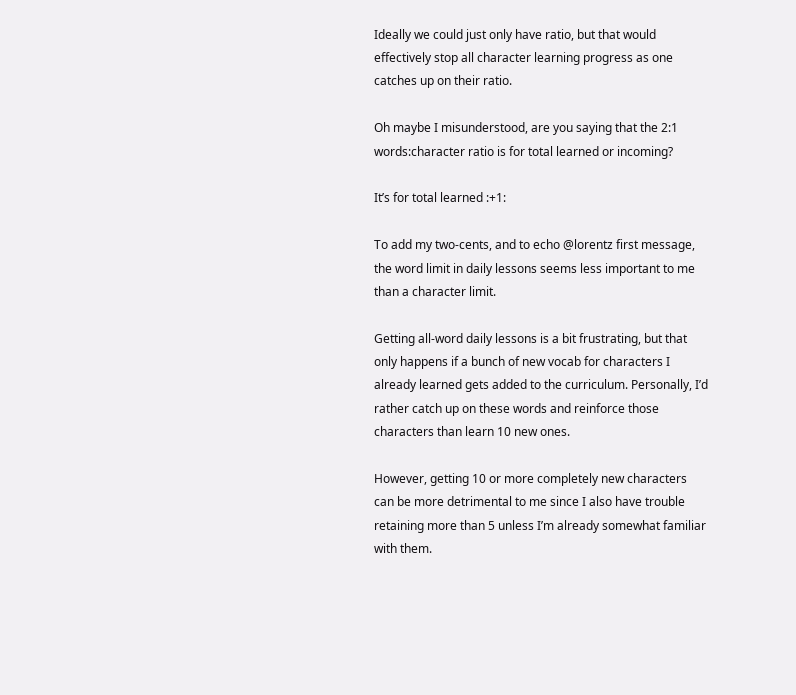Ideally we could just only have ratio, but that would effectively stop all character learning progress as one catches up on their ratio.

Oh maybe I misunderstood, are you saying that the 2:1 words:character ratio is for total learned or incoming?

It’s for total learned :+1:

To add my two-cents, and to echo @lorentz first message, the word limit in daily lessons seems less important to me than a character limit.

Getting all-word daily lessons is a bit frustrating, but that only happens if a bunch of new vocab for characters I already learned gets added to the curriculum. Personally, I’d rather catch up on these words and reinforce those characters than learn 10 new ones.

However, getting 10 or more completely new characters can be more detrimental to me since I also have trouble retaining more than 5 unless I’m already somewhat familiar with them.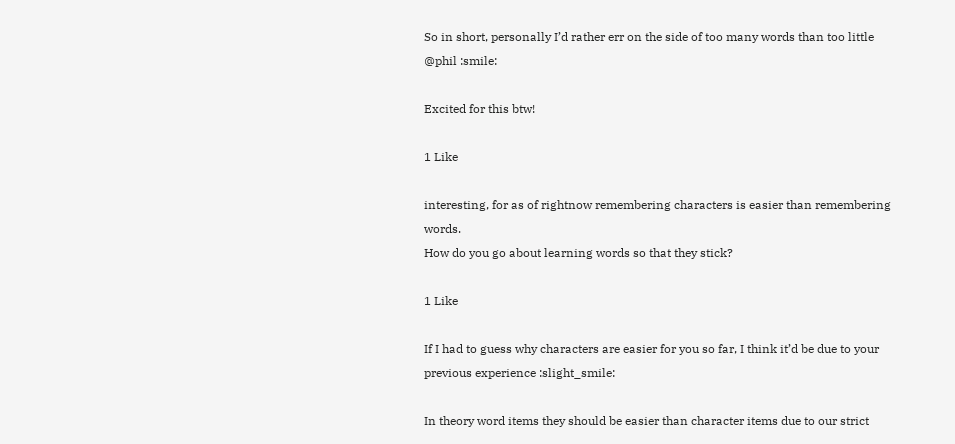So in short, personally I’d rather err on the side of too many words than too little @phil :smile:

Excited for this btw!

1 Like

interesting, for as of rightnow remembering characters is easier than remembering words.
How do you go about learning words so that they stick?

1 Like

If I had to guess why characters are easier for you so far, I think it’d be due to your previous experience :slight_smile:

In theory word items they should be easier than character items due to our strict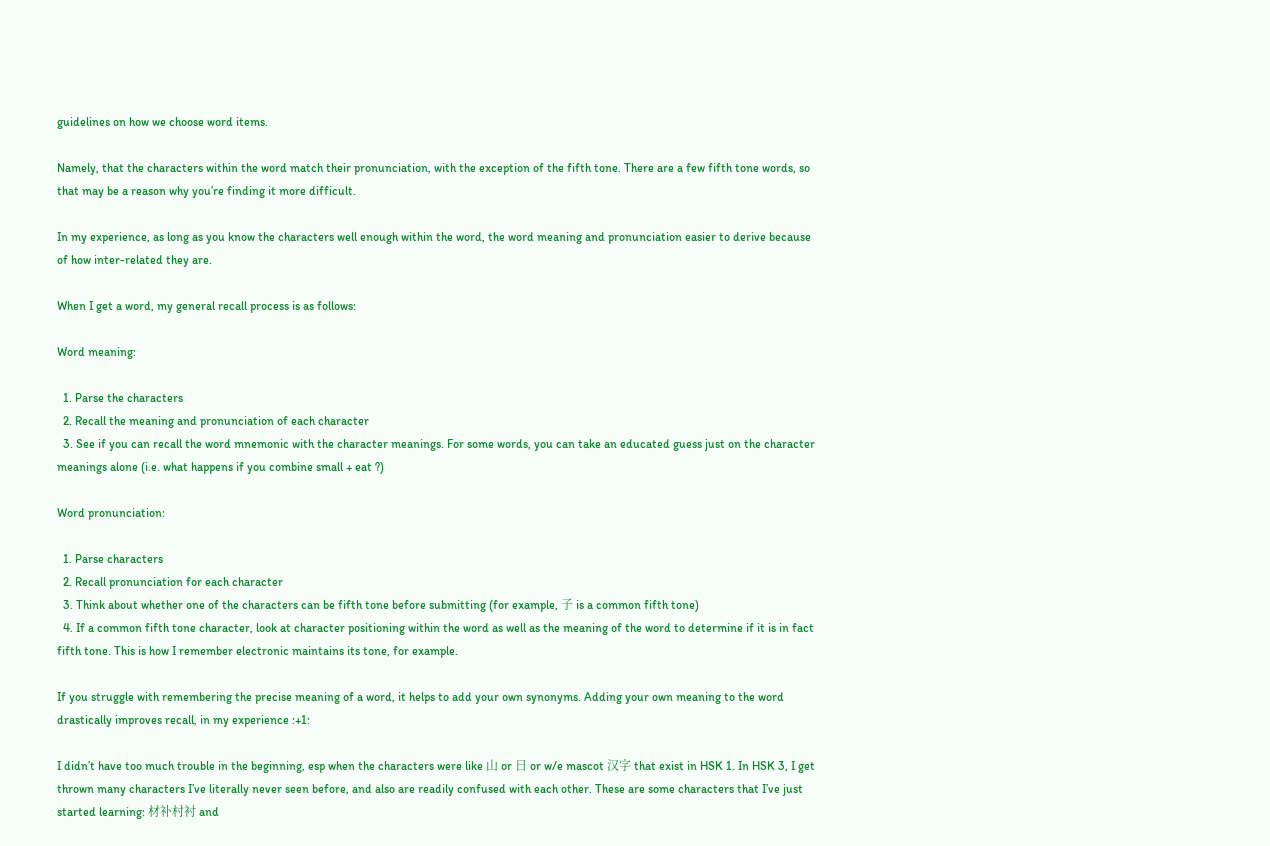guidelines on how we choose word items.

Namely, that the characters within the word match their pronunciation, with the exception of the fifth tone. There are a few fifth tone words, so that may be a reason why you’re finding it more difficult.

In my experience, as long as you know the characters well enough within the word, the word meaning and pronunciation easier to derive because of how inter-related they are.

When I get a word, my general recall process is as follows:

Word meaning:

  1. Parse the characters
  2. Recall the meaning and pronunciation of each character
  3. See if you can recall the word mnemonic with the character meanings. For some words, you can take an educated guess just on the character meanings alone (i.e. what happens if you combine small + eat ?)

Word pronunciation:

  1. Parse characters
  2. Recall pronunciation for each character
  3. Think about whether one of the characters can be fifth tone before submitting (for example, 子 is a common fifth tone)
  4. If a common fifth tone character, look at character positioning within the word as well as the meaning of the word to determine if it is in fact fifth tone. This is how I remember electronic maintains its tone, for example.

If you struggle with remembering the precise meaning of a word, it helps to add your own synonyms. Adding your own meaning to the word drastically improves recall, in my experience :+1:

I didn’t have too much trouble in the beginning, esp when the characters were like 山 or 日 or w/e mascot 汉字 that exist in HSK 1. In HSK 3, I get thrown many characters I’ve literally never seen before, and also are readily confused with each other. These are some characters that I’ve just started learning: 材补村衬 and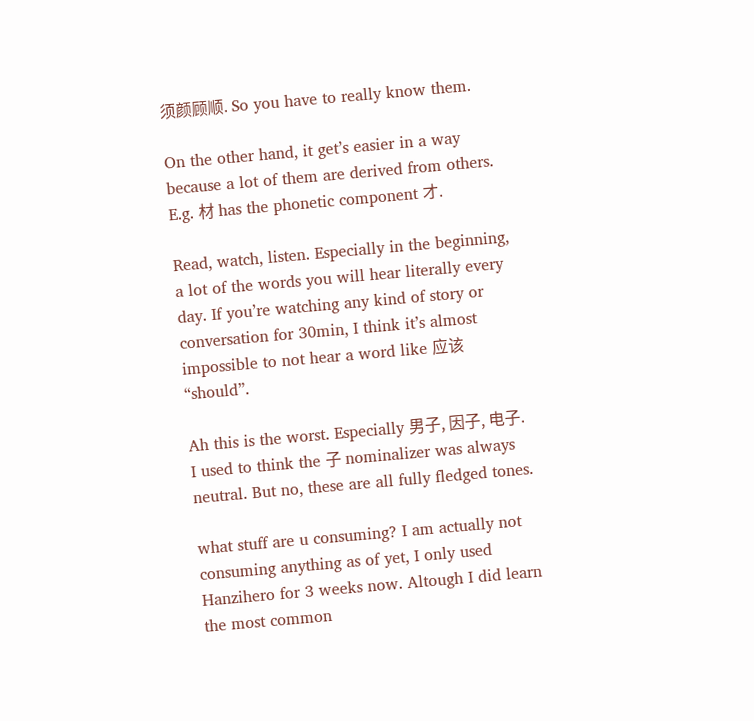须颜顾顺. So you have to really know them.

On the other hand, it get’s easier in a way because a lot of them are derived from others. E.g. 材 has the phonetic component 才.

Read, watch, listen. Especially in the beginning, a lot of the words you will hear literally every day. If you’re watching any kind of story or conversation for 30min, I think it’s almost impossible to not hear a word like 应该 “should”.

Ah this is the worst. Especially 男子, 因子, 电子. I used to think the 子 nominalizer was always neutral. But no, these are all fully fledged tones.

what stuff are u consuming? I am actually not consuming anything as of yet, I only used Hanzihero for 3 weeks now. Altough I did learn the most common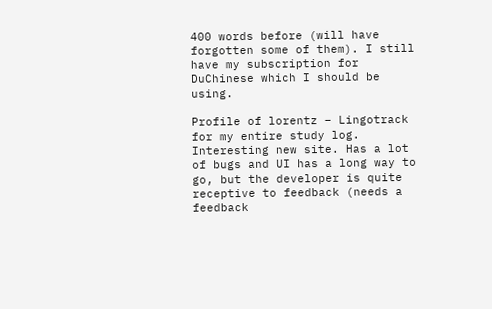400 words before (will have forgotten some of them). I still have my subscription for DuChinese which I should be using.

Profile of lorentz – Lingotrack for my entire study log. Interesting new site. Has a lot of bugs and UI has a long way to go, but the developer is quite receptive to feedback (needs a feedback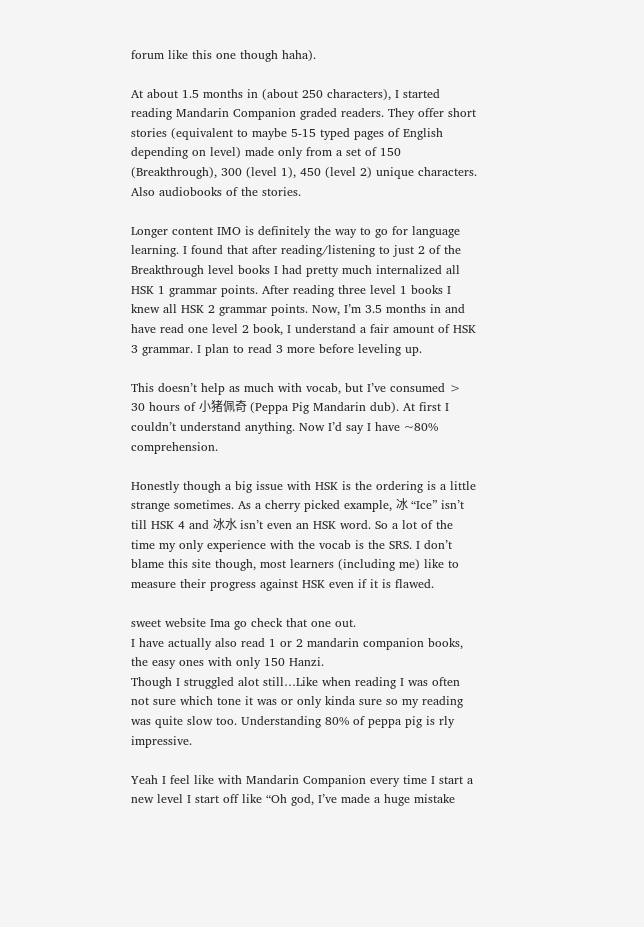forum like this one though haha).

At about 1.5 months in (about 250 characters), I started reading Mandarin Companion graded readers. They offer short stories (equivalent to maybe 5-15 typed pages of English depending on level) made only from a set of 150 (Breakthrough), 300 (level 1), 450 (level 2) unique characters. Also audiobooks of the stories.

Longer content IMO is definitely the way to go for language learning. I found that after reading/listening to just 2 of the Breakthrough level books I had pretty much internalized all HSK 1 grammar points. After reading three level 1 books I knew all HSK 2 grammar points. Now, I’m 3.5 months in and have read one level 2 book, I understand a fair amount of HSK 3 grammar. I plan to read 3 more before leveling up.

This doesn’t help as much with vocab, but I’ve consumed > 30 hours of 小猪佩奇 (Peppa Pig Mandarin dub). At first I couldn’t understand anything. Now I’d say I have ~80% comprehension.

Honestly though a big issue with HSK is the ordering is a little strange sometimes. As a cherry picked example, 冰 “Ice” isn’t till HSK 4 and 冰水 isn’t even an HSK word. So a lot of the time my only experience with the vocab is the SRS. I don’t blame this site though, most learners (including me) like to measure their progress against HSK even if it is flawed.

sweet website Ima go check that one out.
I have actually also read 1 or 2 mandarin companion books, the easy ones with only 150 Hanzi.
Though I struggled alot still…Like when reading I was often not sure which tone it was or only kinda sure so my reading was quite slow too. Understanding 80% of peppa pig is rly impressive.

Yeah I feel like with Mandarin Companion every time I start a new level I start off like “Oh god, I’ve made a huge mistake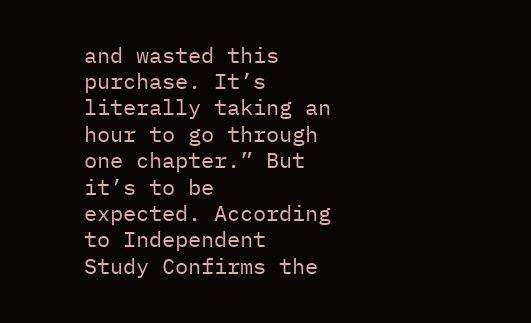and wasted this purchase. It’s literally taking an hour to go through one chapter.” But it’s to be expected. According to Independent Study Confirms the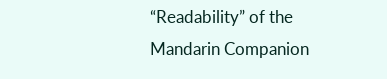“Readability” of the Mandarin Companion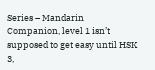Series – Mandarin Companion, level 1 isn’t supposed to get easy until HSK 3,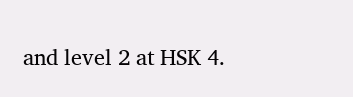and level 2 at HSK 4.